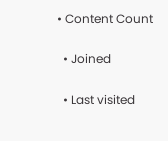• Content Count

  • Joined

  • Last visited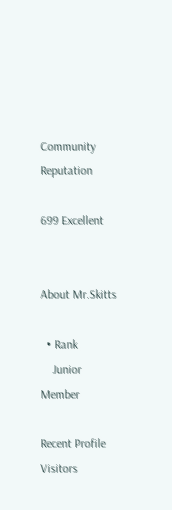Community Reputation

699 Excellent


About Mr.Skitts

  • Rank
    Junior Member

Recent Profile Visitors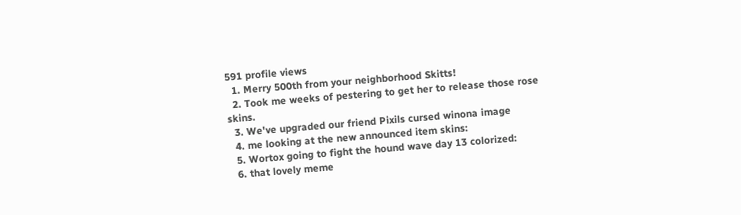591 profile views
  1. Merry 500th from your neighborhood Skitts!
  2. Took me weeks of pestering to get her to release those rose skins.
  3. We've upgraded our friend Pixils cursed winona image
  4. me looking at the new announced item skins:
  5. Wortox going to fight the hound wave day 13 colorized:
  6. that lovely meme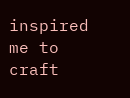inspired me to craft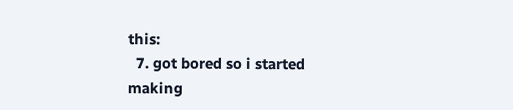this:
  7. got bored so i started making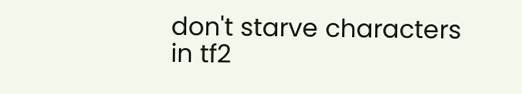don't starve characters in tf2